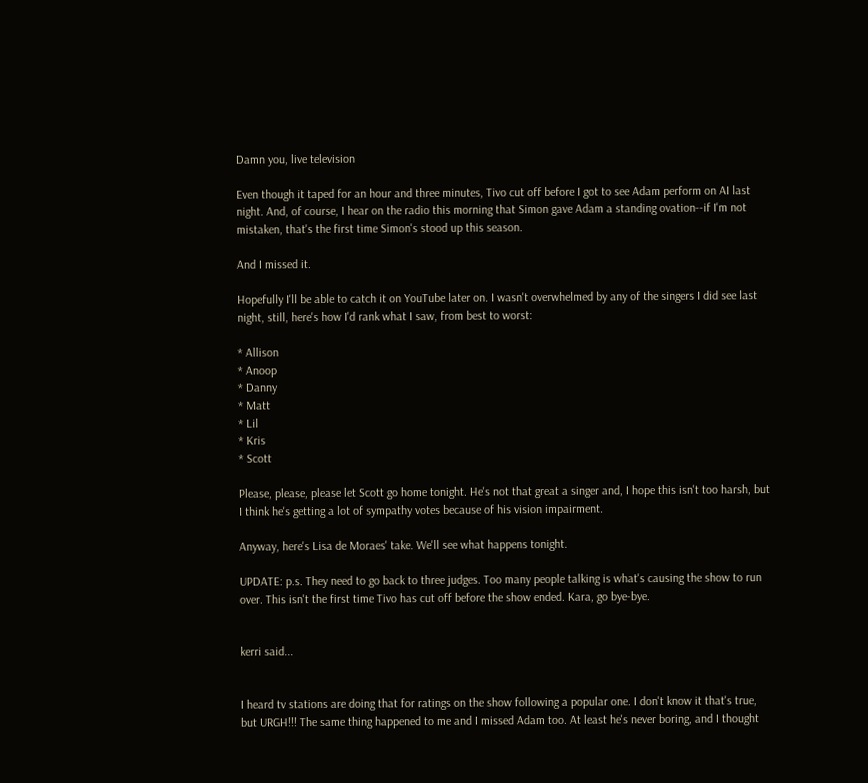Damn you, live television

Even though it taped for an hour and three minutes, Tivo cut off before I got to see Adam perform on AI last night. And, of course, I hear on the radio this morning that Simon gave Adam a standing ovation--if I'm not mistaken, that's the first time Simon's stood up this season.

And I missed it.

Hopefully I'll be able to catch it on YouTube later on. I wasn't overwhelmed by any of the singers I did see last night, still, here's how I'd rank what I saw, from best to worst:

* Allison
* Anoop
* Danny
* Matt
* Lil
* Kris
* Scott

Please, please, please let Scott go home tonight. He's not that great a singer and, I hope this isn't too harsh, but I think he's getting a lot of sympathy votes because of his vision impairment.

Anyway, here's Lisa de Moraes' take. We'll see what happens tonight.

UPDATE: p.s. They need to go back to three judges. Too many people talking is what's causing the show to run over. This isn't the first time Tivo has cut off before the show ended. Kara, go bye-bye.


kerri said...


I heard tv stations are doing that for ratings on the show following a popular one. I don't know it that's true, but URGH!!! The same thing happened to me and I missed Adam too. At least he's never boring, and I thought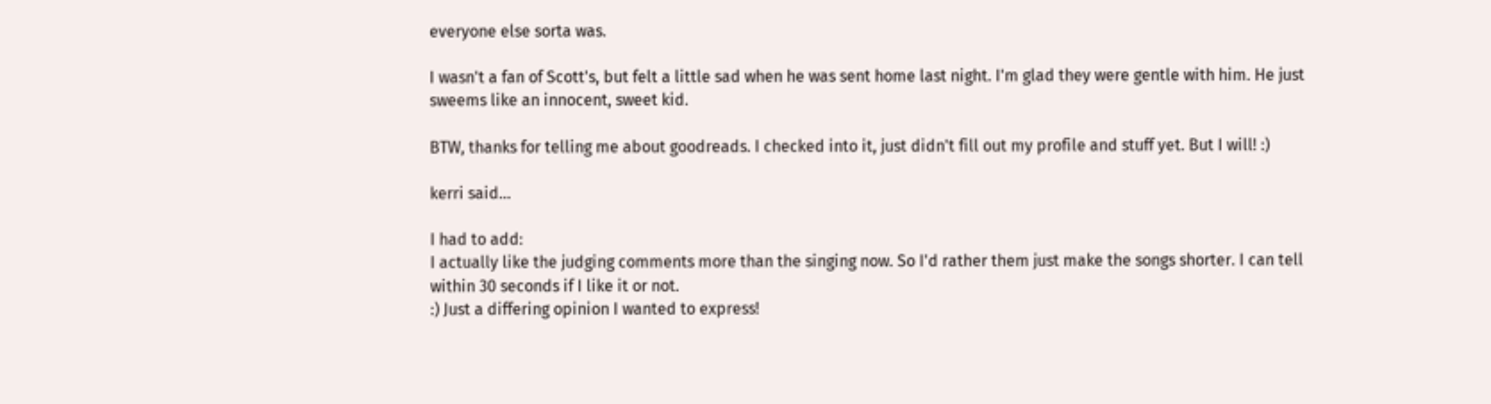everyone else sorta was.

I wasn't a fan of Scott's, but felt a little sad when he was sent home last night. I'm glad they were gentle with him. He just sweems like an innocent, sweet kid.

BTW, thanks for telling me about goodreads. I checked into it, just didn't fill out my profile and stuff yet. But I will! :)

kerri said...

I had to add:
I actually like the judging comments more than the singing now. So I'd rather them just make the songs shorter. I can tell within 30 seconds if I like it or not.
:) Just a differing opinion I wanted to express!